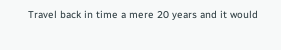Travel back in time a mere 20 years and it would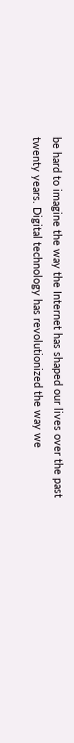be hard to imagine the way the Internet has shaped our lives over the past twenty years. Digital technology has revolutionized the way we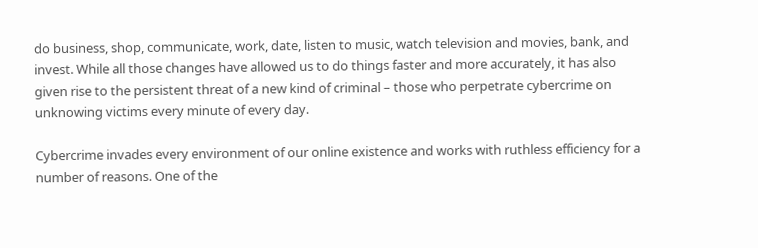do business, shop, communicate, work, date, listen to music, watch television and movies, bank, and invest. While all those changes have allowed us to do things faster and more accurately, it has also given rise to the persistent threat of a new kind of criminal – those who perpetrate cybercrime on unknowing victims every minute of every day.

Cybercrime invades every environment of our online existence and works with ruthless efficiency for a number of reasons. One of the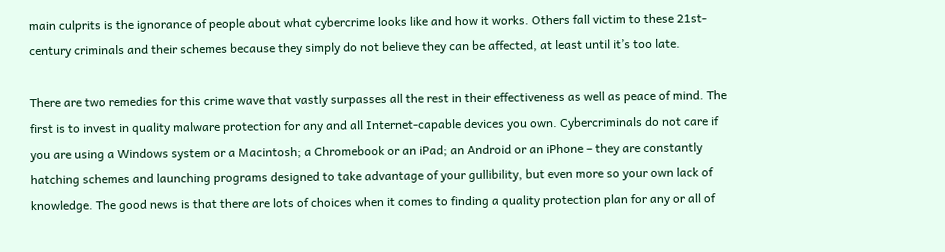main culprits is the ignorance of people about what cybercrime looks like and how it works. Others fall victim to these 21st-century criminals and their schemes because they simply do not believe they can be affected, at least until it’s too late.

There are two remedies for this crime wave that vastly surpasses all the rest in their effectiveness as well as peace of mind. The first is to invest in quality malware protection for any and all Internet-capable devices you own. Cybercriminals do not care if you are using a Windows system or a Macintosh; a Chromebook or an iPad; an Android or an iPhone – they are constantly hatching schemes and launching programs designed to take advantage of your gullibility, but even more so your own lack of knowledge. The good news is that there are lots of choices when it comes to finding a quality protection plan for any or all of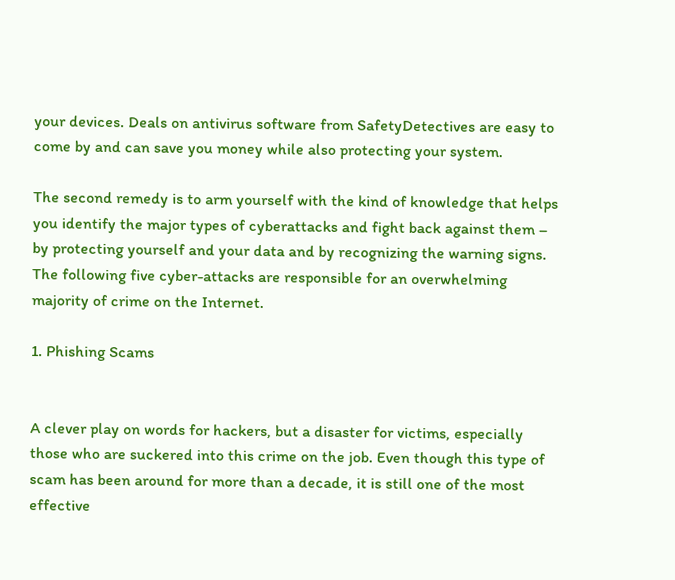your devices. Deals on antivirus software from SafetyDetectives are easy to come by and can save you money while also protecting your system.

The second remedy is to arm yourself with the kind of knowledge that helps you identify the major types of cyberattacks and fight back against them – by protecting yourself and your data and by recognizing the warning signs. The following five cyber-attacks are responsible for an overwhelming majority of crime on the Internet.

1. Phishing Scams


A clever play on words for hackers, but a disaster for victims, especially those who are suckered into this crime on the job. Even though this type of scam has been around for more than a decade, it is still one of the most effective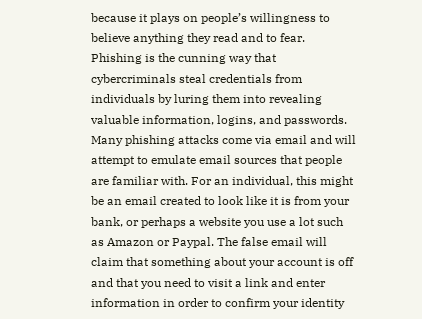because it plays on people’s willingness to believe anything they read and to fear. Phishing is the cunning way that cybercriminals steal credentials from individuals by luring them into revealing valuable information, logins, and passwords. Many phishing attacks come via email and will attempt to emulate email sources that people are familiar with. For an individual, this might be an email created to look like it is from your bank, or perhaps a website you use a lot such as Amazon or Paypal. The false email will claim that something about your account is off and that you need to visit a link and enter information in order to confirm your identity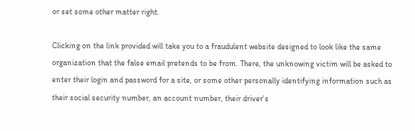or set some other matter right.

Clicking on the link provided will take you to a fraudulent website designed to look like the same organization that the false email pretends to be from. There, the unknowing victim will be asked to enter their login and password for a site, or some other personally identifying information such as their social security number, an account number, their driver’s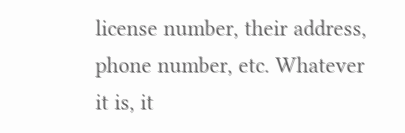license number, their address, phone number, etc. Whatever it is, it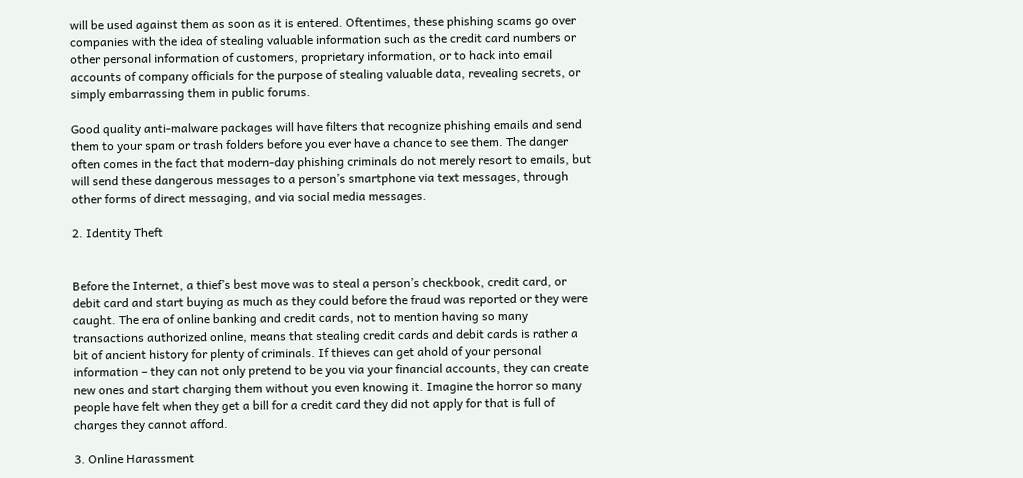will be used against them as soon as it is entered. Oftentimes, these phishing scams go over companies with the idea of stealing valuable information such as the credit card numbers or other personal information of customers, proprietary information, or to hack into email accounts of company officials for the purpose of stealing valuable data, revealing secrets, or simply embarrassing them in public forums.

Good quality anti-malware packages will have filters that recognize phishing emails and send them to your spam or trash folders before you ever have a chance to see them. The danger often comes in the fact that modern-day phishing criminals do not merely resort to emails, but will send these dangerous messages to a person’s smartphone via text messages, through other forms of direct messaging, and via social media messages.

2. Identity Theft


Before the Internet, a thief’s best move was to steal a person’s checkbook, credit card, or debit card and start buying as much as they could before the fraud was reported or they were caught. The era of online banking and credit cards, not to mention having so many transactions authorized online, means that stealing credit cards and debit cards is rather a bit of ancient history for plenty of criminals. If thieves can get ahold of your personal information – they can not only pretend to be you via your financial accounts, they can create new ones and start charging them without you even knowing it. Imagine the horror so many people have felt when they get a bill for a credit card they did not apply for that is full of charges they cannot afford.

3. Online Harassment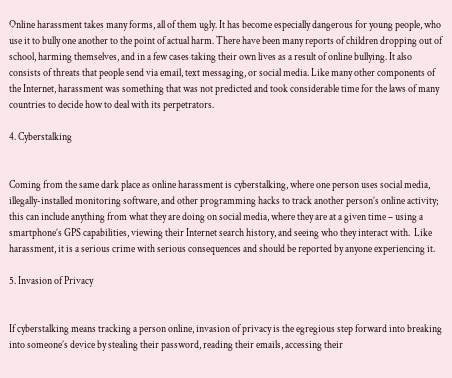Online harassment takes many forms, all of them ugly. It has become especially dangerous for young people, who use it to bully one another to the point of actual harm. There have been many reports of children dropping out of school, harming themselves, and in a few cases taking their own lives as a result of online bullying. It also consists of threats that people send via email, text messaging, or social media. Like many other components of the Internet, harassment was something that was not predicted and took considerable time for the laws of many countries to decide how to deal with its perpetrators.

4. Cyberstalking


Coming from the same dark place as online harassment is cyberstalking, where one person uses social media, illegally-installed monitoring software, and other programming hacks to track another person’s online activity; this can include anything from what they are doing on social media, where they are at a given time – using a smartphone’s GPS capabilities, viewing their Internet search history, and seeing who they interact with.  Like harassment, it is a serious crime with serious consequences and should be reported by anyone experiencing it.

5. Invasion of Privacy


If cyberstalking means tracking a person online, invasion of privacy is the egregious step forward into breaking into someone’s device by stealing their password, reading their emails, accessing their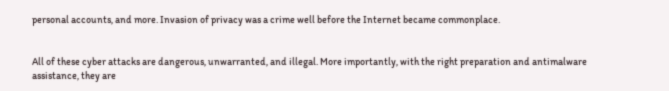personal accounts, and more. Invasion of privacy was a crime well before the Internet became commonplace.


All of these cyber attacks are dangerous, unwarranted, and illegal. More importantly, with the right preparation and antimalware assistance, they are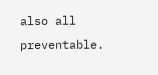also all preventable.